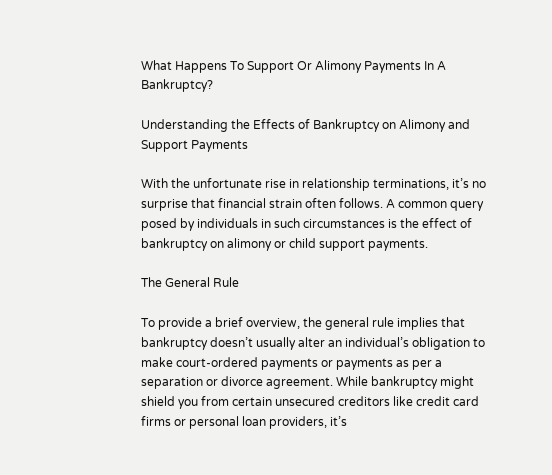What Happens To Support Or Alimony Payments In A Bankruptcy?

Understanding the Effects of Bankruptcy on Alimony and Support Payments

With the unfortunate rise in relationship terminations, it’s no surprise that financial strain often follows. A common query posed by individuals in such circumstances is the effect of bankruptcy on alimony or child support payments.

The General Rule

To provide a brief overview, the general rule implies that bankruptcy doesn’t usually alter an individual’s obligation to make court-ordered payments or payments as per a separation or divorce agreement. While bankruptcy might shield you from certain unsecured creditors like credit card firms or personal loan providers, it’s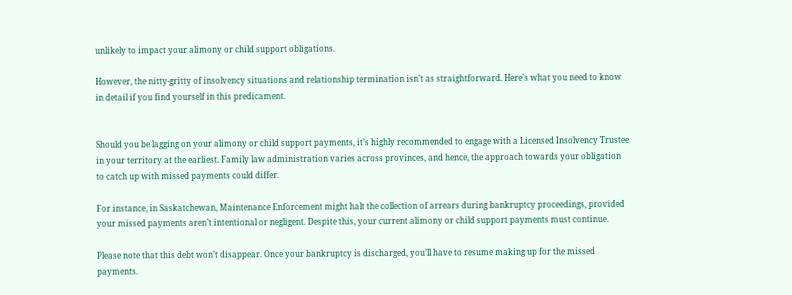unlikely to impact your alimony or child support obligations.

However, the nitty-gritty of insolvency situations and relationship termination isn’t as straightforward. Here’s what you need to know in detail if you find yourself in this predicament.


Should you be lagging on your alimony or child support payments, it’s highly recommended to engage with a Licensed Insolvency Trustee in your territory at the earliest. Family law administration varies across provinces, and hence, the approach towards your obligation to catch up with missed payments could differ.

For instance, in Saskatchewan, Maintenance Enforcement might halt the collection of arrears during bankruptcy proceedings, provided your missed payments aren’t intentional or negligent. Despite this, your current alimony or child support payments must continue.

Please note that this debt won’t disappear. Once your bankruptcy is discharged, you’ll have to resume making up for the missed payments.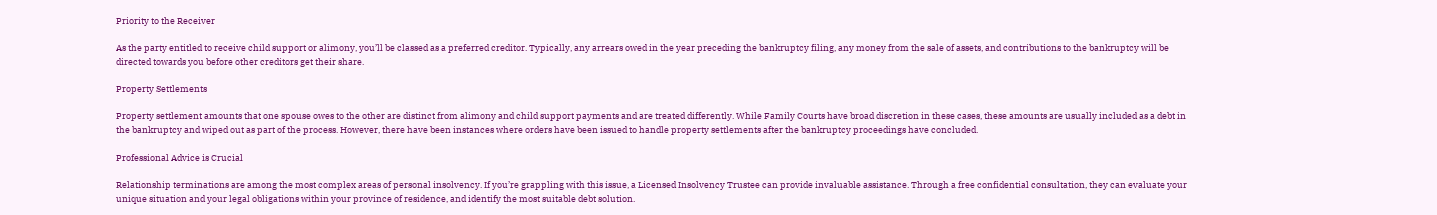Priority to the Receiver

As the party entitled to receive child support or alimony, you’ll be classed as a preferred creditor. Typically, any arrears owed in the year preceding the bankruptcy filing, any money from the sale of assets, and contributions to the bankruptcy will be directed towards you before other creditors get their share.

Property Settlements

Property settlement amounts that one spouse owes to the other are distinct from alimony and child support payments and are treated differently. While Family Courts have broad discretion in these cases, these amounts are usually included as a debt in the bankruptcy and wiped out as part of the process. However, there have been instances where orders have been issued to handle property settlements after the bankruptcy proceedings have concluded.

Professional Advice is Crucial

Relationship terminations are among the most complex areas of personal insolvency. If you’re grappling with this issue, a Licensed Insolvency Trustee can provide invaluable assistance. Through a free confidential consultation, they can evaluate your unique situation and your legal obligations within your province of residence, and identify the most suitable debt solution.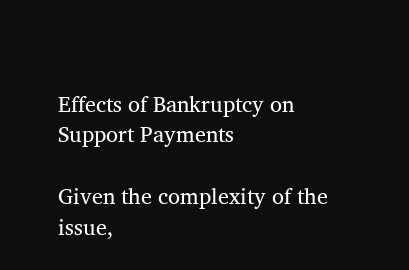Effects of Bankruptcy on Support Payments

Given the complexity of the issue,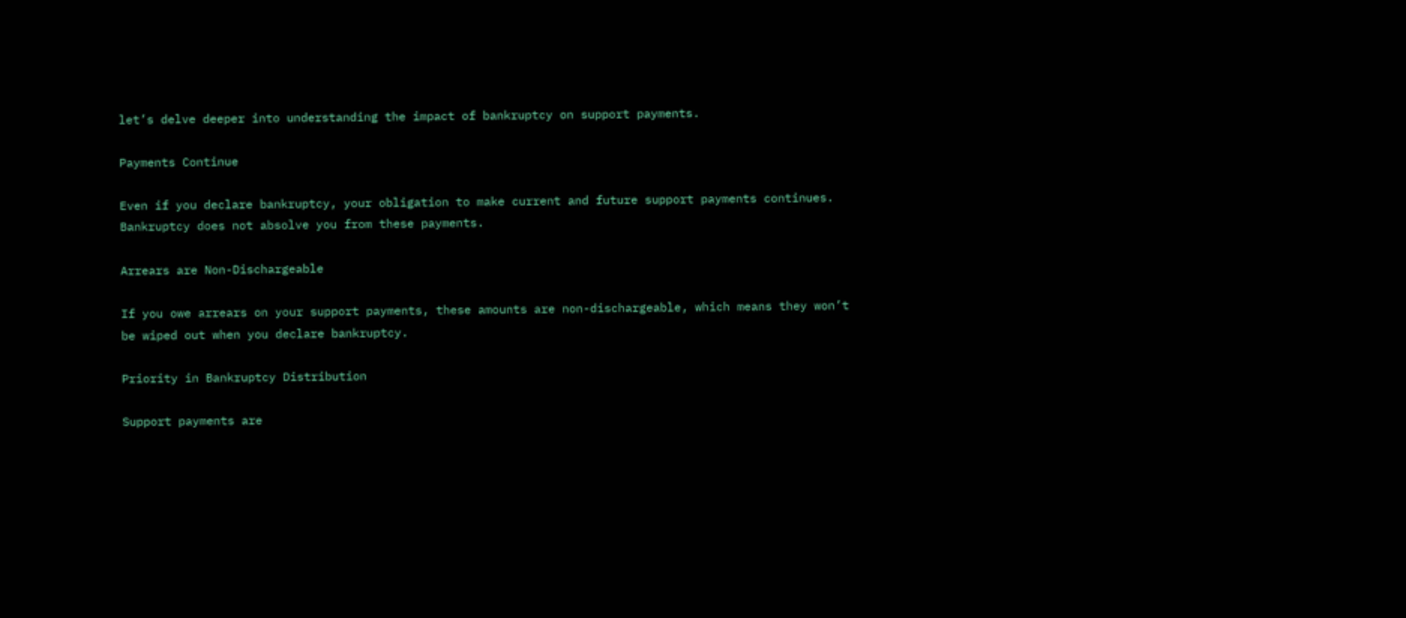let’s delve deeper into understanding the impact of bankruptcy on support payments.

Payments Continue

Even if you declare bankruptcy, your obligation to make current and future support payments continues. Bankruptcy does not absolve you from these payments.

Arrears are Non-Dischargeable

If you owe arrears on your support payments, these amounts are non-dischargeable, which means they won’t be wiped out when you declare bankruptcy.

Priority in Bankruptcy Distribution

Support payments are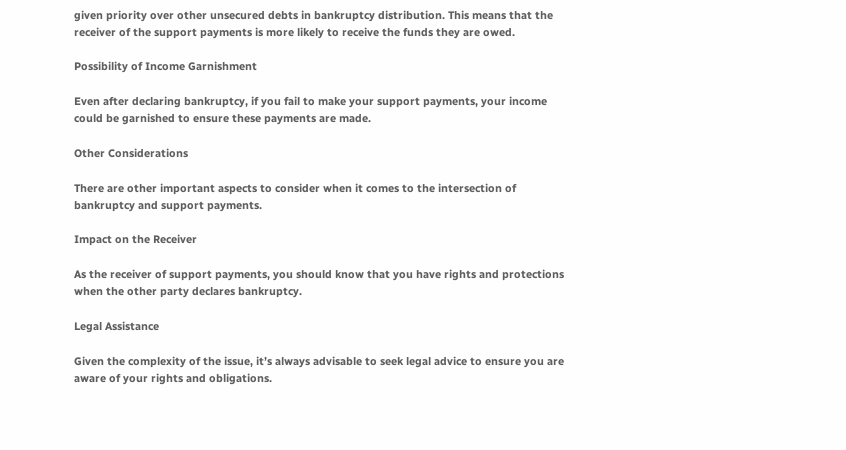given priority over other unsecured debts in bankruptcy distribution. This means that the receiver of the support payments is more likely to receive the funds they are owed.

Possibility of Income Garnishment

Even after declaring bankruptcy, if you fail to make your support payments, your income could be garnished to ensure these payments are made.

Other Considerations

There are other important aspects to consider when it comes to the intersection of bankruptcy and support payments.

Impact on the Receiver

As the receiver of support payments, you should know that you have rights and protections when the other party declares bankruptcy.

Legal Assistance

Given the complexity of the issue, it’s always advisable to seek legal advice to ensure you are aware of your rights and obligations.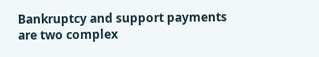Bankruptcy and support payments are two complex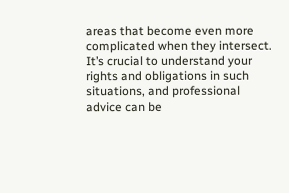areas that become even more complicated when they intersect. It’s crucial to understand your rights and obligations in such situations, and professional advice can be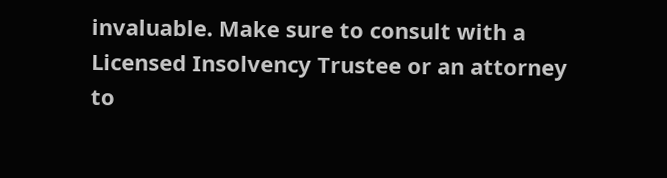invaluable. Make sure to consult with a Licensed Insolvency Trustee or an attorney to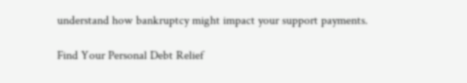understand how bankruptcy might impact your support payments.

Find Your Personal Debt Relief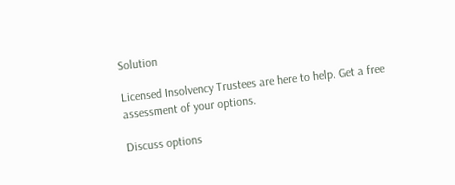Solution

Licensed Insolvency Trustees are here to help. Get a free assessment of your options.

Discuss options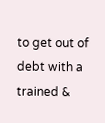to get out of debt with a trained &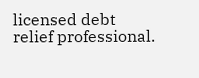licensed debt relief professional.